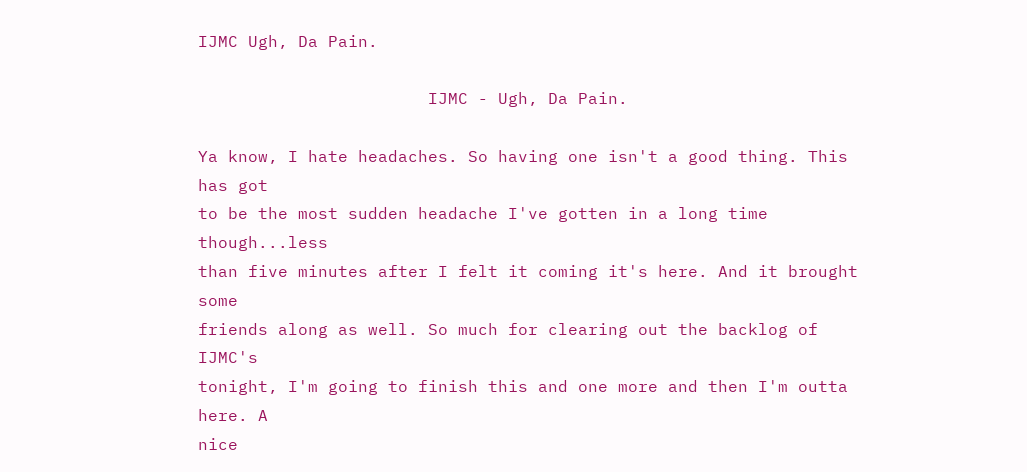IJMC Ugh, Da Pain.

                       IJMC - Ugh, Da Pain.

Ya know, I hate headaches. So having one isn't a good thing. This has got
to be the most sudden headache I've gotten in a long time though...less
than five minutes after I felt it coming it's here. And it brought some
friends along as well. So much for clearing out the backlog of IJMC's
tonight, I'm going to finish this and one more and then I'm outta here. A
nice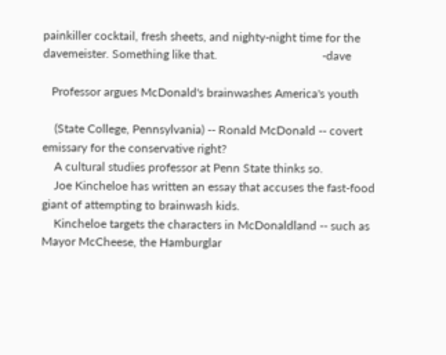painkiller cocktail, fresh sheets, and nighty-night time for the
davemeister. Something like that.                                   -dave

   Professor argues McDonald's brainwashes America's youth

    (State College, Pennsylvania) -- Ronald McDonald -- covert
emissary for the conservative right?
    A cultural studies professor at Penn State thinks so.
    Joe Kincheloe has written an essay that accuses the fast-food
giant of attempting to brainwash kids.
    Kincheloe targets the characters in McDonaldland -- such as
Mayor McCheese, the Hamburglar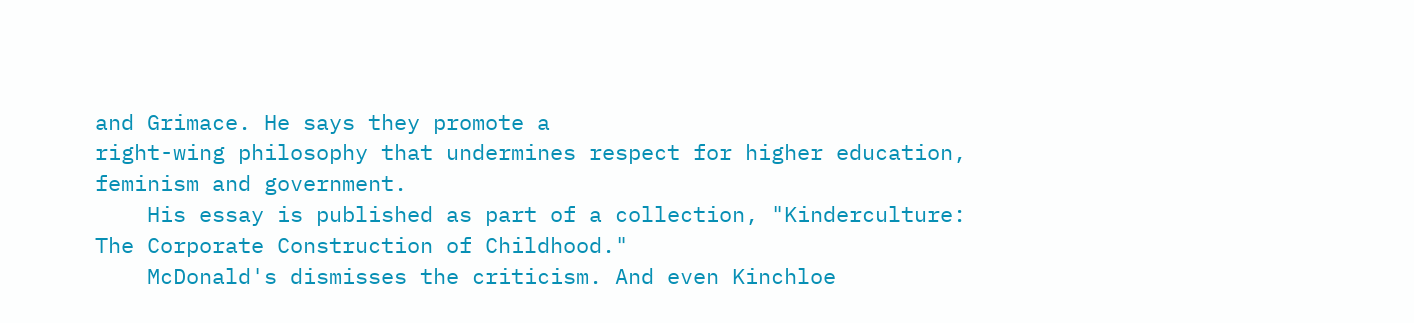and Grimace. He says they promote a
right-wing philosophy that undermines respect for higher education,
feminism and government.
    His essay is published as part of a collection, "Kinderculture:
The Corporate Construction of Childhood."
    McDonald's dismisses the criticism. And even Kinchloe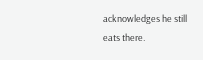acknowledges he still eats there.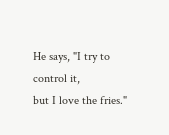He says, "I try to control it,
but I love the fries."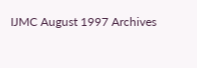IJMC August 1997 Archives